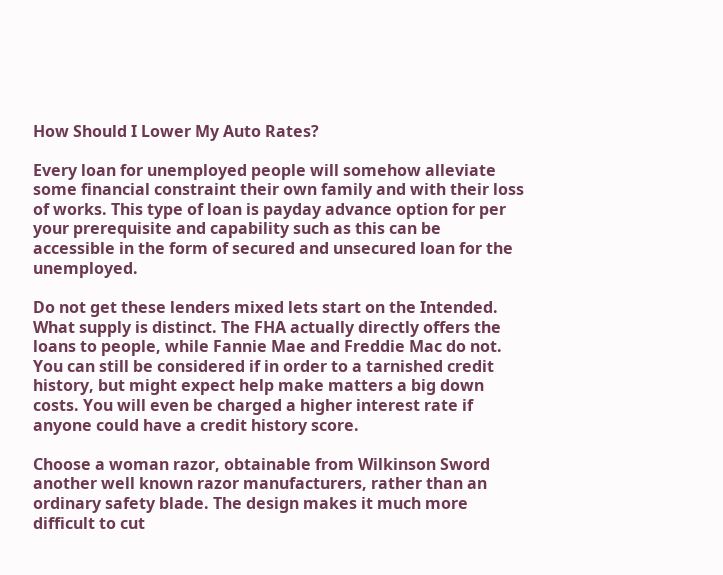How Should I Lower My Auto Rates?

Every loan for unemployed people will somehow alleviate some financial constraint their own family and with their loss of works. This type of loan is payday advance option for per your prerequisite and capability such as this can be accessible in the form of secured and unsecured loan for the unemployed.

Do not get these lenders mixed lets start on the Intended. What supply is distinct. The FHA actually directly offers the loans to people, while Fannie Mae and Freddie Mac do not. You can still be considered if in order to a tarnished credit history, but might expect help make matters a big down costs. You will even be charged a higher interest rate if anyone could have a credit history score.

Choose a woman razor, obtainable from Wilkinson Sword another well known razor manufacturers, rather than an ordinary safety blade. The design makes it much more difficult to cut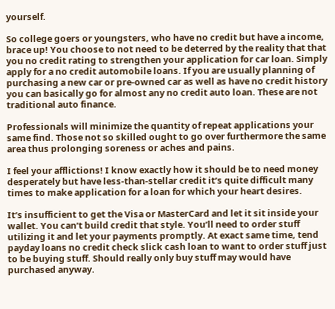yourself.

So college goers or youngsters, who have no credit but have a income, brace up! You choose to not need to be deterred by the reality that that you no credit rating to strengthen your application for car loan. Simply apply for a no credit automobile loans. If you are usually planning of purchasing a new car or pre-owned car as well as have no credit history you can basically go for almost any no credit auto loan. These are not traditional auto finance.

Professionals will minimize the quantity of repeat applications your same find. Those not so skilled ought to go over furthermore the same area thus prolonging soreness or aches and pains.

I feel your afflictions! I know exactly how it should be to need money desperately but have less-than-stellar credit it’s quite difficult many times to make application for a loan for which your heart desires.

It’s insufficient to get the Visa or MasterCard and let it sit inside your wallet. You can’t build credit that style. You’ll need to order stuff utilizing it and let your payments promptly. At exact same time, tend payday loans no credit check slick cash loan to want to order stuff just to be buying stuff. Should really only buy stuff may would have purchased anyway.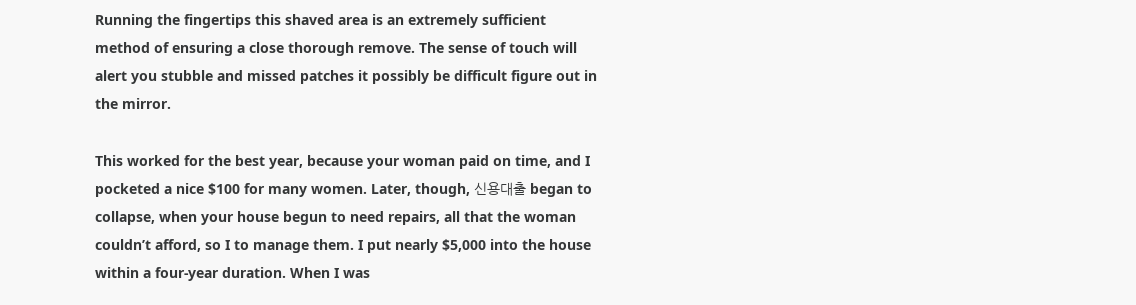Running the fingertips this shaved area is an extremely sufficient method of ensuring a close thorough remove. The sense of touch will alert you stubble and missed patches it possibly be difficult figure out in the mirror.

This worked for the best year, because your woman paid on time, and I pocketed a nice $100 for many women. Later, though, 신용대출 began to collapse, when your house begun to need repairs, all that the woman couldn’t afford, so I to manage them. I put nearly $5,000 into the house within a four-year duration. When I was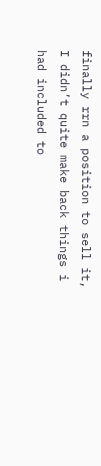finally rrn a position to sell it, I didn’t quite make back things i had included to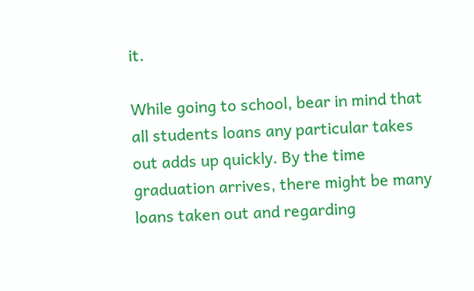it.

While going to school, bear in mind that all students loans any particular takes out adds up quickly. By the time graduation arrives, there might be many loans taken out and regarding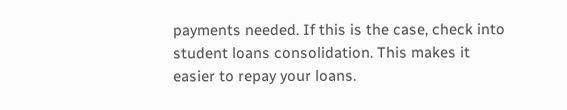payments needed. If this is the case, check into student loans consolidation. This makes it easier to repay your loans.